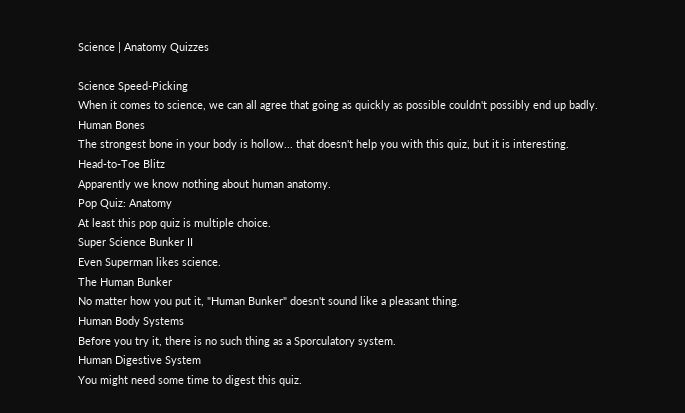Science | Anatomy Quizzes

Science Speed-Picking
When it comes to science, we can all agree that going as quickly as possible couldn't possibly end up badly.
Human Bones
The strongest bone in your body is hollow... that doesn't help you with this quiz, but it is interesting.
Head-to-Toe Blitz
Apparently we know nothing about human anatomy.
Pop Quiz: Anatomy
At least this pop quiz is multiple choice.
Super Science Bunker II
Even Superman likes science.
The Human Bunker
No matter how you put it, "Human Bunker" doesn't sound like a pleasant thing.
Human Body Systems
Before you try it, there is no such thing as a Sporculatory system.
Human Digestive System
You might need some time to digest this quiz.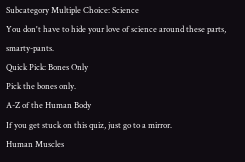Subcategory Multiple Choice: Science
You don't have to hide your love of science around these parts, smarty-pants.
Quick Pick: Bones Only
Pick the bones only.
A-Z of the Human Body
If you get stuck on this quiz, just go to a mirror.
Human Muscles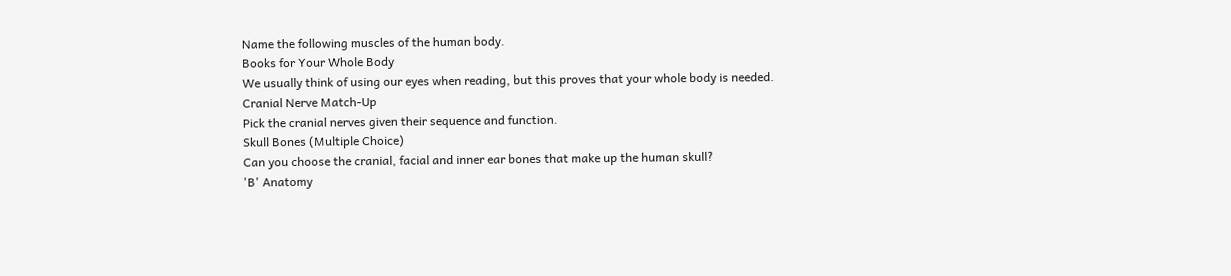Name the following muscles of the human body.
Books for Your Whole Body
We usually think of using our eyes when reading, but this proves that your whole body is needed.
Cranial Nerve Match-Up
Pick the cranial nerves given their sequence and function.
Skull Bones (Multiple Choice)
Can you choose the cranial, facial and inner ear bones that make up the human skull?
'B' Anatomy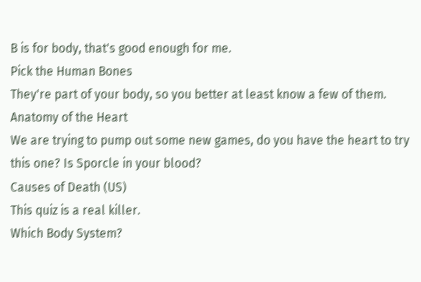B is for body, that's good enough for me.
Pick the Human Bones
They're part of your body, so you better at least know a few of them.
Anatomy of the Heart
We are trying to pump out some new games, do you have the heart to try this one? Is Sporcle in your blood?
Causes of Death (US)
This quiz is a real killer.
Which Body System?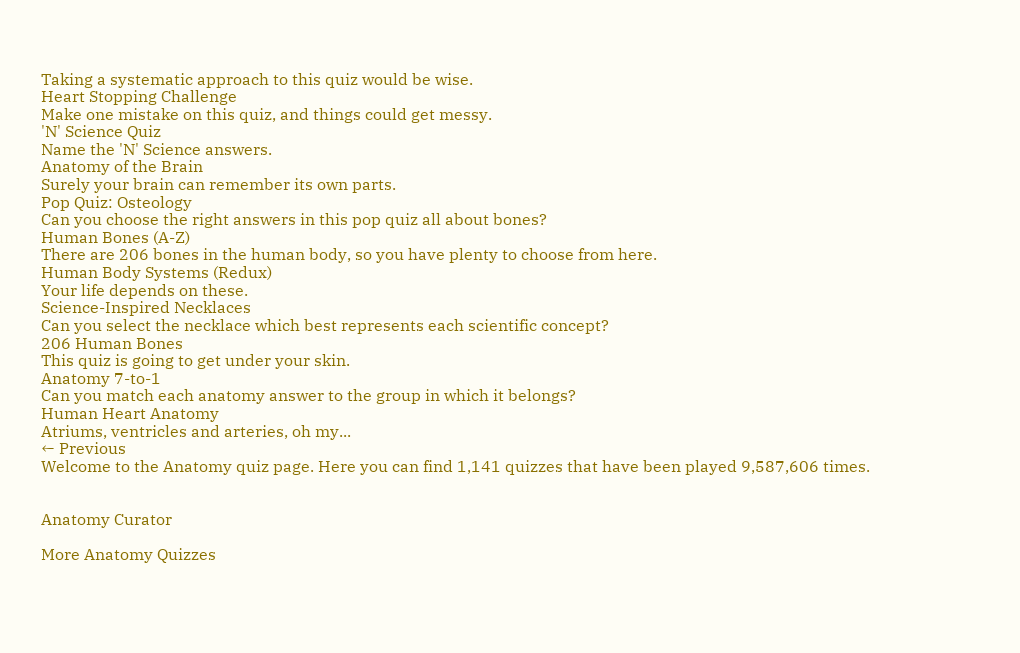Taking a systematic approach to this quiz would be wise.
Heart Stopping Challenge
Make one mistake on this quiz, and things could get messy.
'N' Science Quiz
Name the 'N' Science answers.
Anatomy of the Brain
Surely your brain can remember its own parts.
Pop Quiz: Osteology
Can you choose the right answers in this pop quiz all about bones?
Human Bones (A-Z)
There are 206 bones in the human body, so you have plenty to choose from here.
Human Body Systems (Redux)
Your life depends on these.
Science-Inspired Necklaces
Can you select the necklace which best represents each scientific concept?
206 Human Bones
This quiz is going to get under your skin.
Anatomy 7-to-1
Can you match each anatomy answer to the group in which it belongs?
Human Heart Anatomy
Atriums, ventricles and arteries, oh my...
← Previous
Welcome to the Anatomy quiz page. Here you can find 1,141 quizzes that have been played 9,587,606 times.


Anatomy Curator

More Anatomy Quizzes